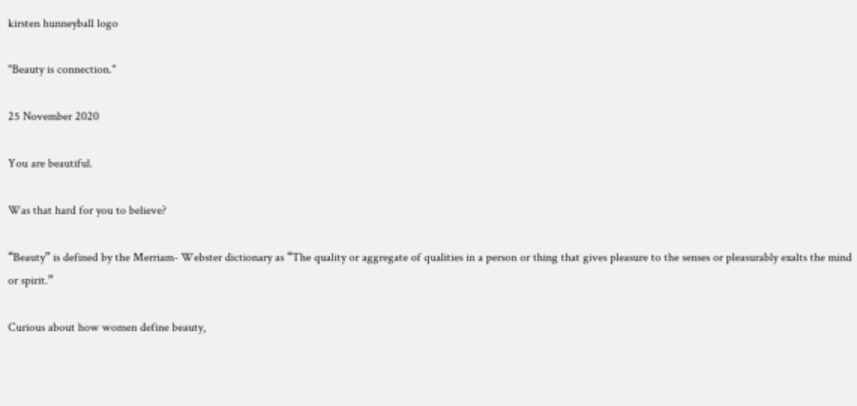kirsten hunneyball logo

"Beauty is connection."

25 November 2020

You are beautiful.

Was that hard for you to believe?

“Beauty” is defined by the Merriam- Webster dictionary as “The quality or aggregate of qualities in a person or thing that gives pleasure to the senses or pleasurably exalts the mind or spirit.”

Curious about how women define beauty,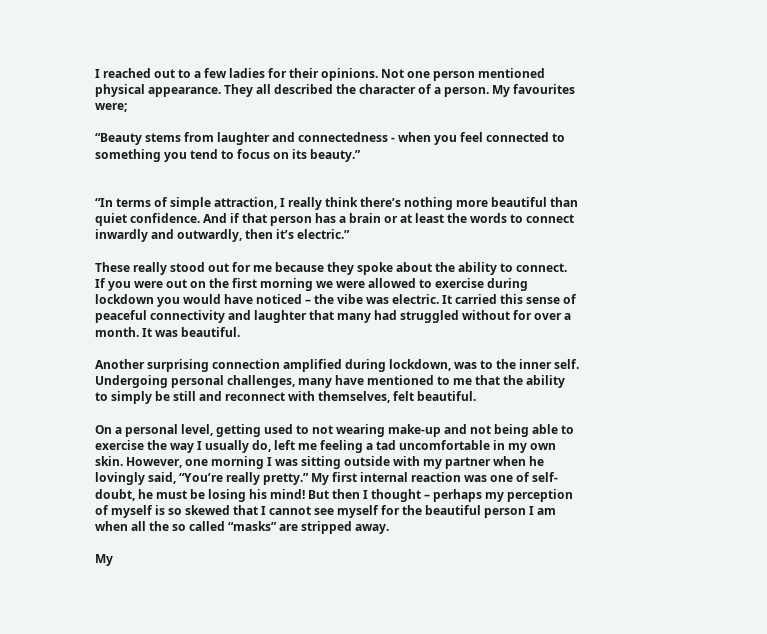I reached out to a few ladies for their opinions. Not one person mentioned physical appearance. They all described the character of a person. My favourites were;

“Beauty stems from laughter and connectedness - when you feel connected to something you tend to focus on its beauty.”


“In terms of simple attraction, I really think there’s nothing more beautiful than quiet confidence. And if that person has a brain or at least the words to connect inwardly and outwardly, then it’s electric.”

These really stood out for me because they spoke about the ability to connect. If you were out on the first morning we were allowed to exercise during lockdown you would have noticed – the vibe was electric. It carried this sense of peaceful connectivity and laughter that many had struggled without for over a month. It was beautiful.

Another surprising connection amplified during lockdown, was to the inner self. Undergoing personal challenges, many have mentioned to me that the ability to simply be still and reconnect with themselves, felt beautiful.

On a personal level, getting used to not wearing make-up and not being able to exercise the way I usually do, left me feeling a tad uncomfortable in my own skin. However, one morning I was sitting outside with my partner when he lovingly said, “You’re really pretty.” My first internal reaction was one of self-doubt, he must be losing his mind! But then I thought – perhaps my perception of myself is so skewed that I cannot see myself for the beautiful person I am when all the so called “masks” are stripped away.

My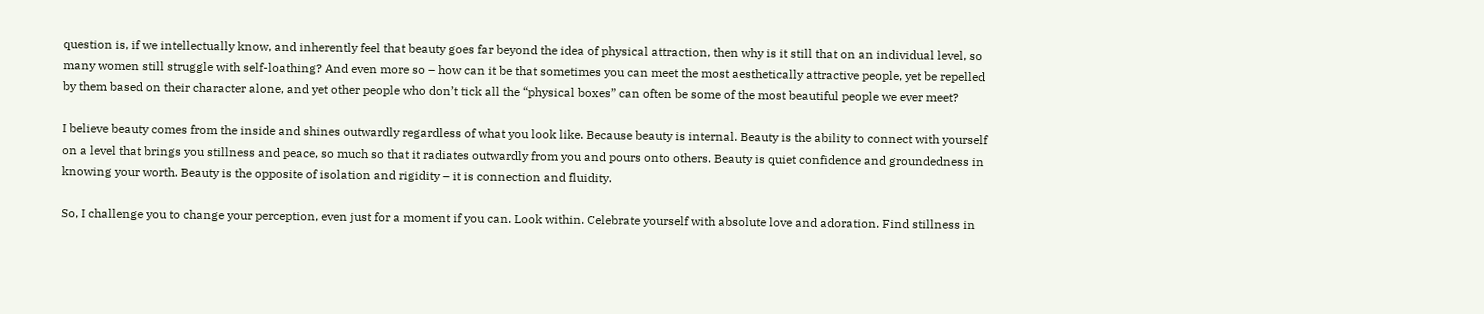question is, if we intellectually know, and inherently feel that beauty goes far beyond the idea of physical attraction, then why is it still that on an individual level, so many women still struggle with self-loathing? And even more so – how can it be that sometimes you can meet the most aesthetically attractive people, yet be repelled by them based on their character alone, and yet other people who don’t tick all the “physical boxes” can often be some of the most beautiful people we ever meet?

I believe beauty comes from the inside and shines outwardly regardless of what you look like. Because beauty is internal. Beauty is the ability to connect with yourself on a level that brings you stillness and peace, so much so that it radiates outwardly from you and pours onto others. Beauty is quiet confidence and groundedness in knowing your worth. Beauty is the opposite of isolation and rigidity – it is connection and fluidity.

So, I challenge you to change your perception, even just for a moment if you can. Look within. Celebrate yourself with absolute love and adoration. Find stillness in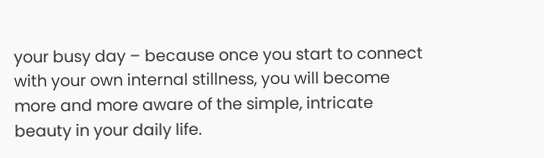your busy day – because once you start to connect with your own internal stillness, you will become more and more aware of the simple, intricate beauty in your daily life.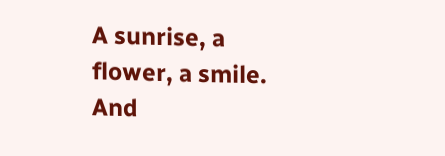A sunrise, a flower, a smile. And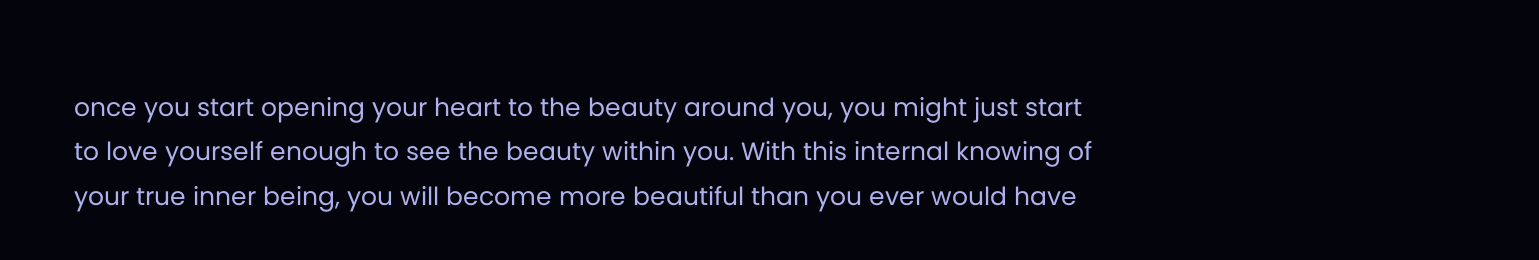once you start opening your heart to the beauty around you, you might just start to love yourself enough to see the beauty within you. With this internal knowing of your true inner being, you will become more beautiful than you ever would have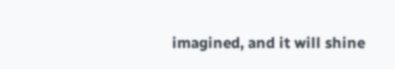imagined, and it will shine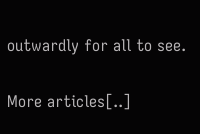outwardly for all to see.

More articles[..]